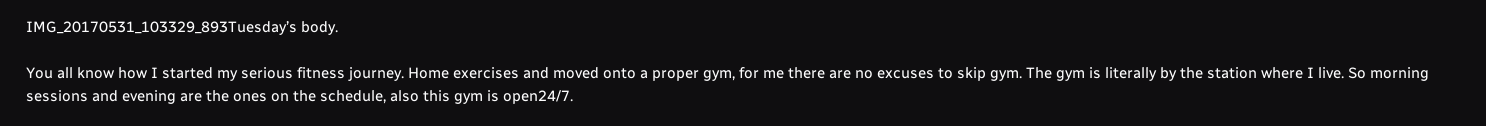IMG_20170531_103329_893Tuesday’s body.

You all know how I started my serious fitness journey. Home exercises and moved onto a proper gym, for me there are no excuses to skip gym. The gym is literally by the station where I live. So morning sessions and evening are the ones on the schedule, also this gym is open24/7.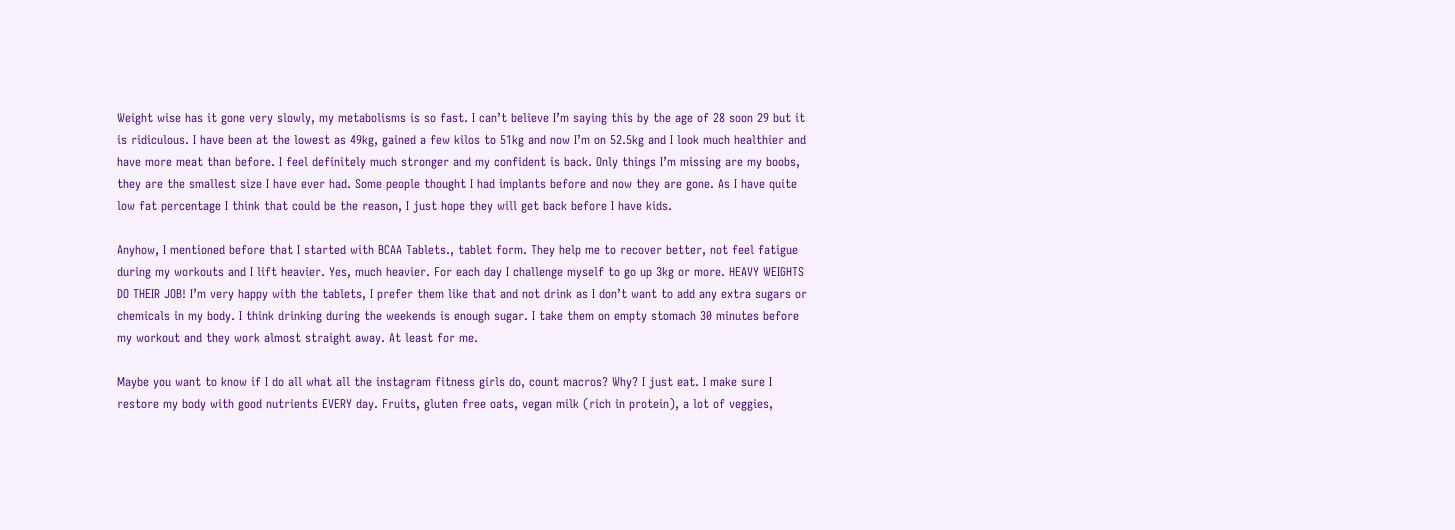Weight wise has it gone very slowly, my metabolisms is so fast. I can’t believe I’m saying this by the age of 28 soon 29 but it is ridiculous. I have been at the lowest as 49kg, gained a few kilos to 51kg and now I’m on 52.5kg and I look much healthier and have more meat than before. I feel definitely much stronger and my confident is back. Only things I’m missing are my boobs, they are the smallest size I have ever had. Some people thought I had implants before and now they are gone. As I have quite low fat percentage I think that could be the reason, I just hope they will get back before I have kids.

Anyhow, I mentioned before that I started with BCAA Tablets., tablet form. They help me to recover better, not feel fatigue during my workouts and I lift heavier. Yes, much heavier. For each day I challenge myself to go up 3kg or more. HEAVY WEIGHTS DO THEIR JOB! I’m very happy with the tablets, I prefer them like that and not drink as I don’t want to add any extra sugars or chemicals in my body. I think drinking during the weekends is enough sugar. I take them on empty stomach 30 minutes before my workout and they work almost straight away. At least for me.

Maybe you want to know if I do all what all the instagram fitness girls do, count macros? Why? I just eat. I make sure I restore my body with good nutrients EVERY day. Fruits, gluten free oats, vegan milk (rich in protein), a lot of veggies,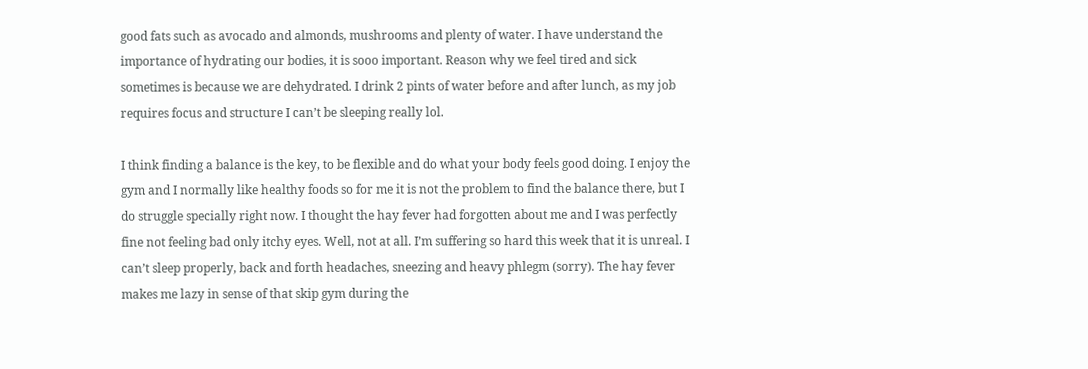good fats such as avocado and almonds, mushrooms and plenty of water. I have understand the importance of hydrating our bodies, it is sooo important. Reason why we feel tired and sick sometimes is because we are dehydrated. I drink 2 pints of water before and after lunch, as my job requires focus and structure I can’t be sleeping really lol.

I think finding a balance is the key, to be flexible and do what your body feels good doing. I enjoy the gym and I normally like healthy foods so for me it is not the problem to find the balance there, but I do struggle specially right now. I thought the hay fever had forgotten about me and I was perfectly fine not feeling bad only itchy eyes. Well, not at all. I’m suffering so hard this week that it is unreal. I can’t sleep properly, back and forth headaches, sneezing and heavy phlegm (sorry). The hay fever makes me lazy in sense of that skip gym during the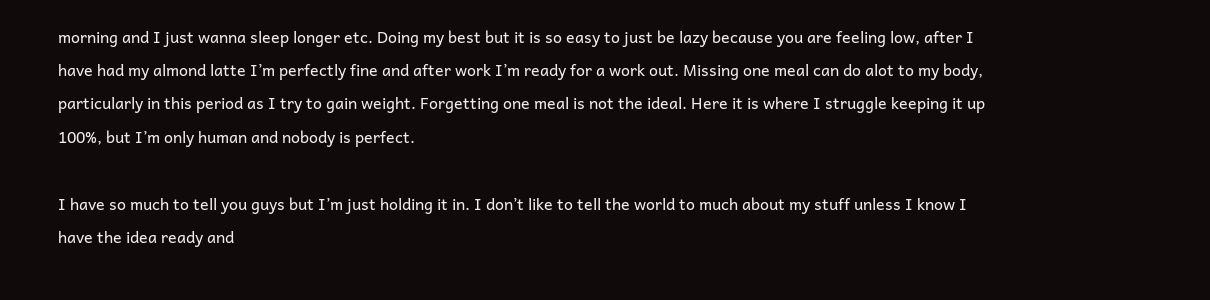morning and I just wanna sleep longer etc. Doing my best but it is so easy to just be lazy because you are feeling low, after I have had my almond latte I’m perfectly fine and after work I’m ready for a work out. Missing one meal can do alot to my body, particularly in this period as I try to gain weight. Forgetting one meal is not the ideal. Here it is where I struggle keeping it up 100%, but I’m only human and nobody is perfect.

I have so much to tell you guys but I’m just holding it in. I don’t like to tell the world to much about my stuff unless I know I have the idea ready and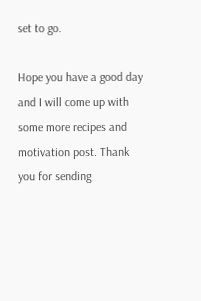set to go.

Hope you have a good day and I will come up with some more recipes and motivation post. Thank you for sending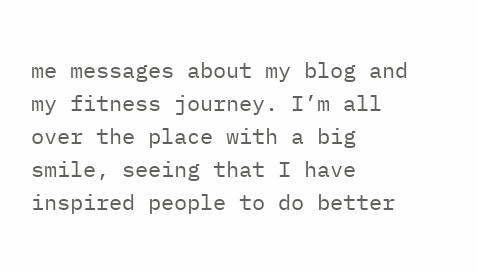me messages about my blog and my fitness journey. I’m all over the place with a big smile, seeing that I have inspired people to do better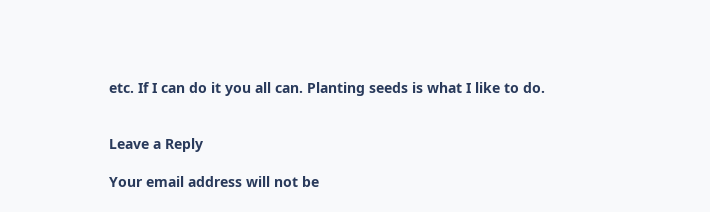etc. If I can do it you all can. Planting seeds is what I like to do.


Leave a Reply

Your email address will not be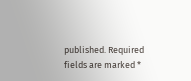published. Required fields are marked *